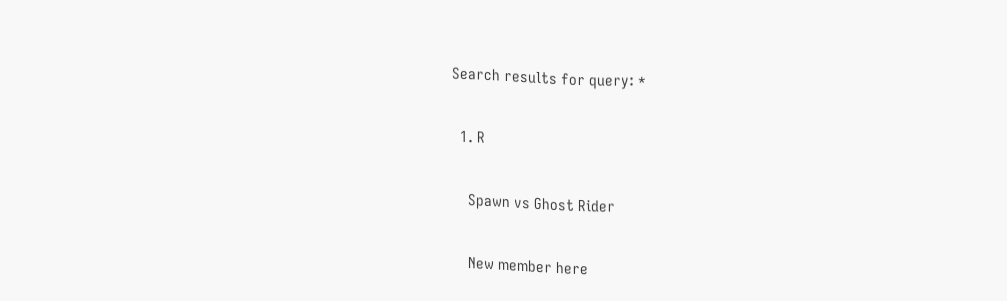Search results for query: *

  1. R

    Spawn vs Ghost Rider

    New member here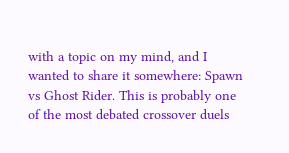with a topic on my mind, and I wanted to share it somewhere: Spawn vs Ghost Rider. This is probably one of the most debated crossover duels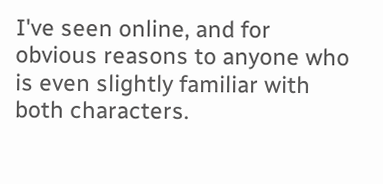I've seen online, and for obvious reasons to anyone who is even slightly familiar with both characters.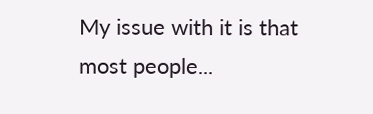My issue with it is that most people...